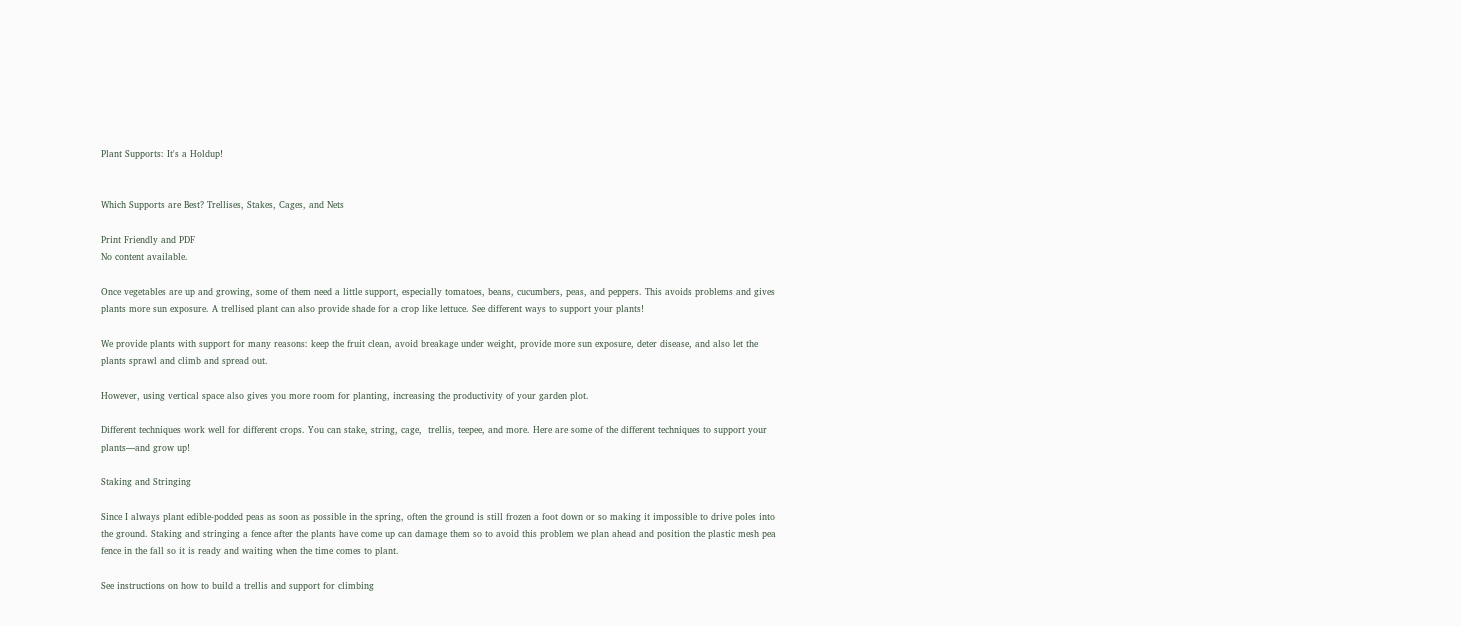Plant Supports: It's a Holdup!


Which Supports are Best? Trellises, Stakes, Cages, and Nets

Print Friendly and PDF
No content available.

Once vegetables are up and growing, some of them need a little support, especially tomatoes, beans, cucumbers, peas, and peppers. This avoids problems and gives plants more sun exposure. A trellised plant can also provide shade for a crop like lettuce. See different ways to support your plants!

We provide plants with support for many reasons: keep the fruit clean, avoid breakage under weight, provide more sun exposure, deter disease, and also let the plants sprawl and climb and spread out.

However, using vertical space also gives you more room for planting, increasing the productivity of your garden plot.

Different techniques work well for different crops. You can stake, string, cage,  trellis, teepee, and more. Here are some of the different techniques to support your plants—and grow up!

Staking and Stringing

Since I always plant edible-podded peas as soon as possible in the spring, often the ground is still frozen a foot down or so making it impossible to drive poles into the ground. Staking and stringing a fence after the plants have come up can damage them so to avoid this problem we plan ahead and position the plastic mesh pea fence in the fall so it is ready and waiting when the time comes to plant.

See instructions on how to build a trellis and support for climbing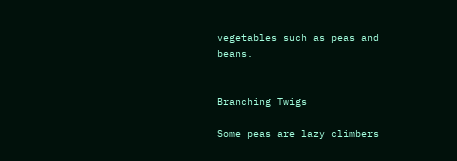vegetables such as peas and beans.


Branching Twigs

Some peas are lazy climbers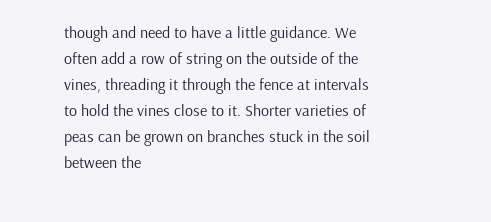though and need to have a little guidance. We often add a row of string on the outside of the vines, threading it through the fence at intervals to hold the vines close to it. Shorter varieties of peas can be grown on branches stuck in the soil between the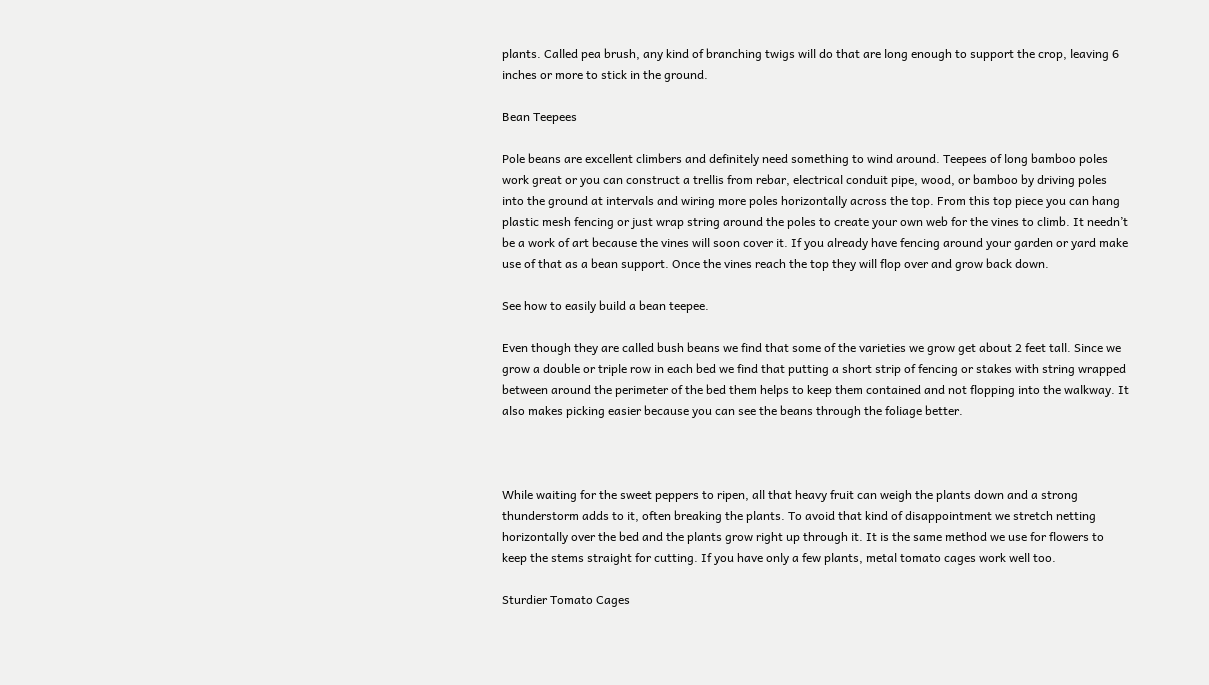plants. Called pea brush, any kind of branching twigs will do that are long enough to support the crop, leaving 6 inches or more to stick in the ground.

Bean Teepees

Pole beans are excellent climbers and definitely need something to wind around. Teepees of long bamboo poles work great or you can construct a trellis from rebar, electrical conduit pipe, wood, or bamboo by driving poles into the ground at intervals and wiring more poles horizontally across the top. From this top piece you can hang plastic mesh fencing or just wrap string around the poles to create your own web for the vines to climb. It needn’t be a work of art because the vines will soon cover it. If you already have fencing around your garden or yard make use of that as a bean support. Once the vines reach the top they will flop over and grow back down.

See how to easily build a bean teepee.

Even though they are called bush beans we find that some of the varieties we grow get about 2 feet tall. Since we grow a double or triple row in each bed we find that putting a short strip of fencing or stakes with string wrapped between around the perimeter of the bed them helps to keep them contained and not flopping into the walkway. It also makes picking easier because you can see the beans through the foliage better.



While waiting for the sweet peppers to ripen, all that heavy fruit can weigh the plants down and a strong thunderstorm adds to it, often breaking the plants. To avoid that kind of disappointment we stretch netting horizontally over the bed and the plants grow right up through it. It is the same method we use for flowers to keep the stems straight for cutting. If you have only a few plants, metal tomato cages work well too.

Sturdier Tomato Cages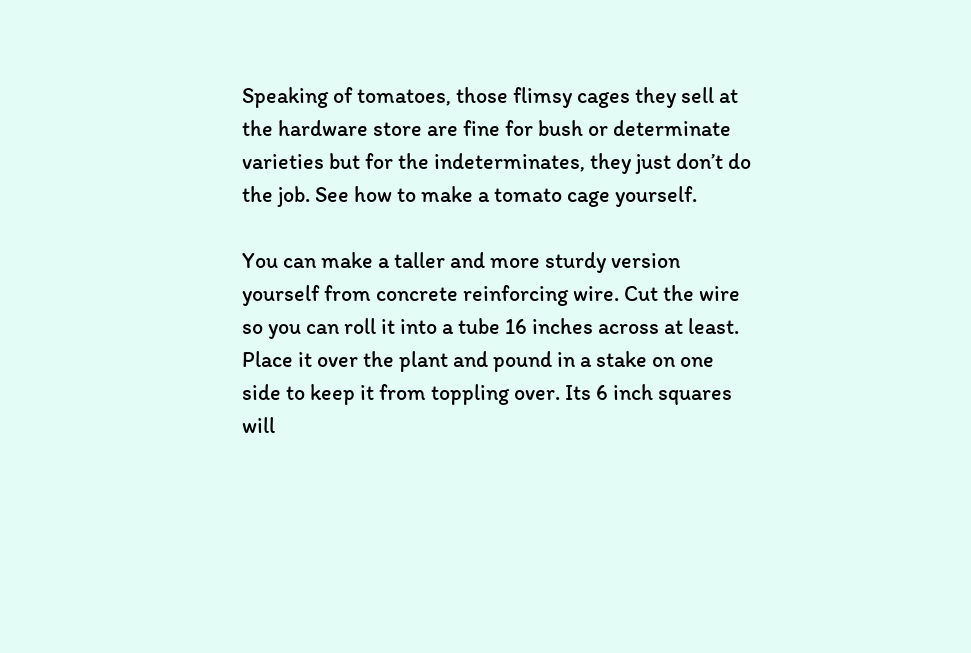Speaking of tomatoes, those flimsy cages they sell at the hardware store are fine for bush or determinate varieties but for the indeterminates, they just don’t do the job. See how to make a tomato cage yourself.

You can make a taller and more sturdy version yourself from concrete reinforcing wire. Cut the wire so you can roll it into a tube 16 inches across at least. Place it over the plant and pound in a stake on one side to keep it from toppling over. Its 6 inch squares will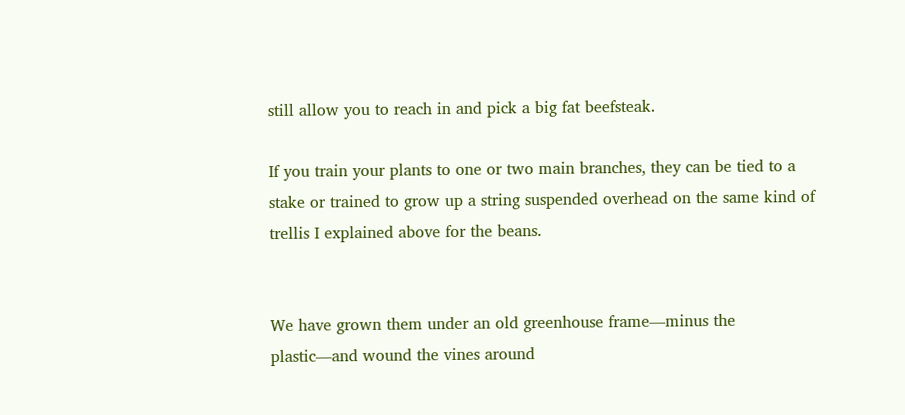still allow you to reach in and pick a big fat beefsteak.

If you train your plants to one or two main branches, they can be tied to a stake or trained to grow up a string suspended overhead on the same kind of trellis I explained above for the beans.


We have grown them under an old greenhouse frame—minus the plastic—and wound the vines around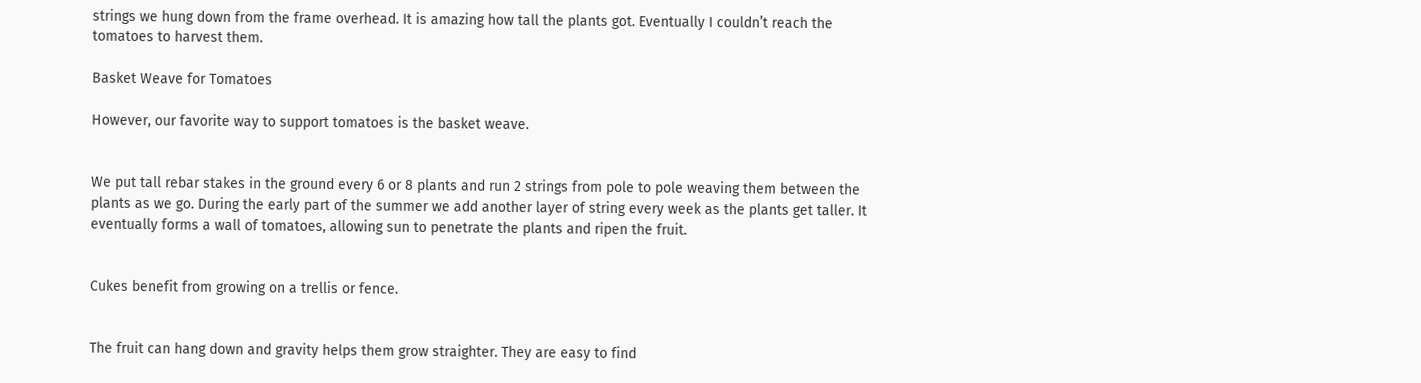strings we hung down from the frame overhead. It is amazing how tall the plants got. Eventually I couldn’t reach the tomatoes to harvest them.

Basket Weave for Tomatoes

However, our favorite way to support tomatoes is the basket weave.


We put tall rebar stakes in the ground every 6 or 8 plants and run 2 strings from pole to pole weaving them between the plants as we go. During the early part of the summer we add another layer of string every week as the plants get taller. It eventually forms a wall of tomatoes, allowing sun to penetrate the plants and ripen the fruit.


Cukes benefit from growing on a trellis or fence.


The fruit can hang down and gravity helps them grow straighter. They are easy to find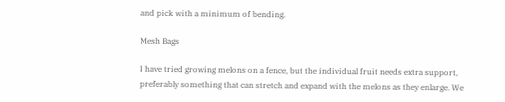and pick with a minimum of bending.

Mesh Bags

I have tried growing melons on a fence, but the individual fruit needs extra support, preferably something that can stretch and expand with the melons as they enlarge. We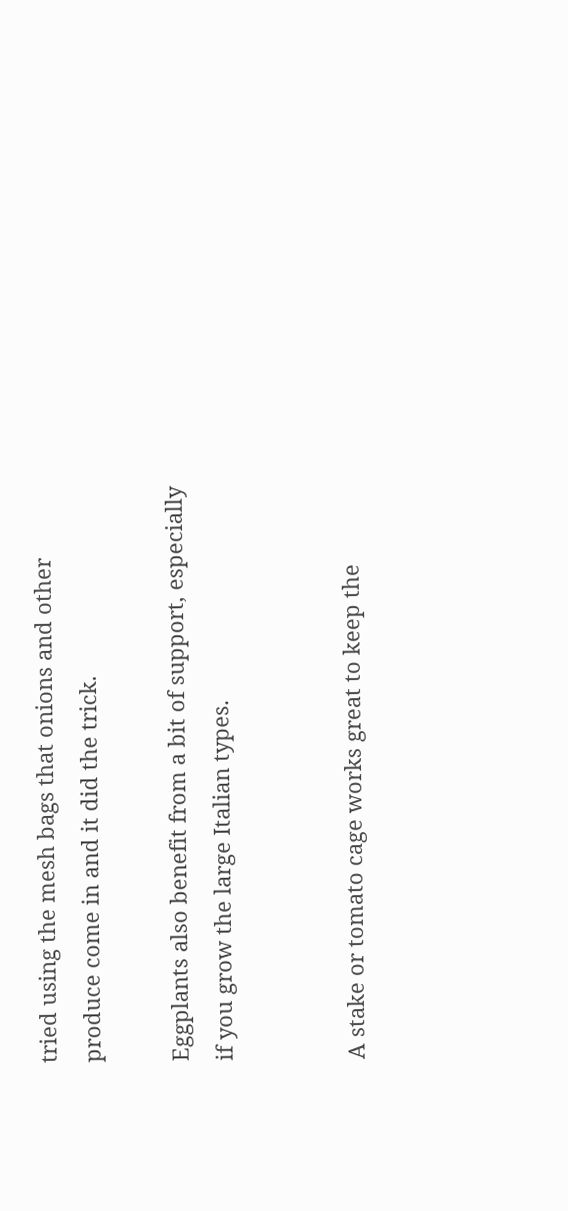tried using the mesh bags that onions and other produce come in and it did the trick.

Eggplants also benefit from a bit of support, especially if you grow the large Italian types.


A stake or tomato cage works great to keep the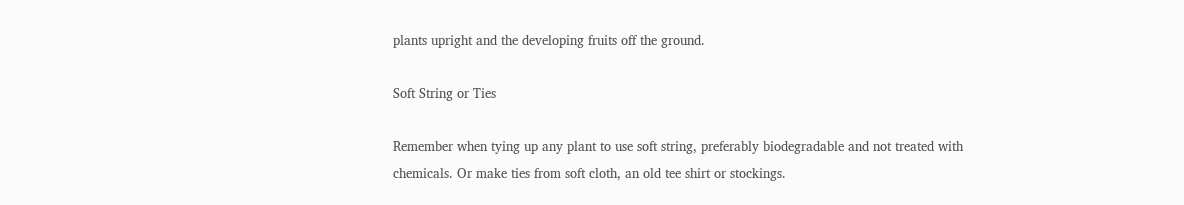plants upright and the developing fruits off the ground.

Soft String or Ties

Remember when tying up any plant to use soft string, preferably biodegradable and not treated with chemicals. Or make ties from soft cloth, an old tee shirt or stockings.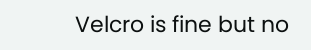Velcro is fine but no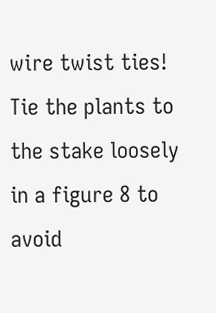wire twist ties! Tie the plants to the stake loosely in a figure 8 to avoid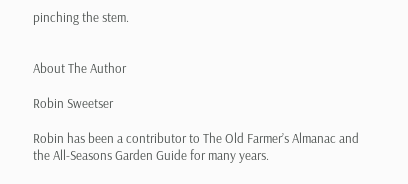pinching the stem.


About The Author

Robin Sweetser

Robin has been a contributor to The Old Farmer’s Almanac and the All-Seasons Garden Guide for many years.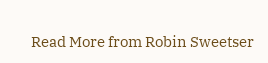Read More from Robin Sweetser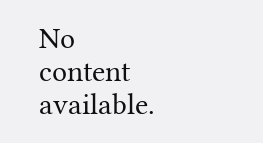No content available.